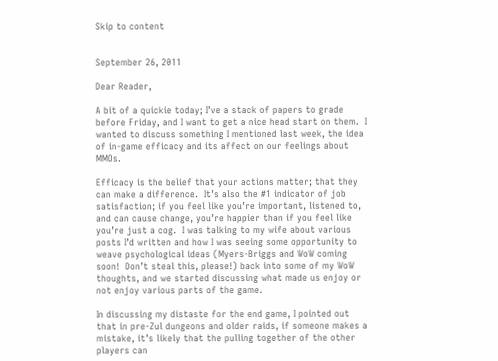Skip to content


September 26, 2011

Dear Reader,

A bit of a quickie today; I’ve a stack of papers to grade before Friday, and I want to get a nice head start on them.  I wanted to discuss something I mentioned last week, the idea of in-game efficacy and its affect on our feelings about MMOs.

Efficacy is the belief that your actions matter; that they can make a difference.  It’s also the #1 indicator of job satisfaction; if you feel like you’re important, listened to, and can cause change, you’re happier than if you feel like you’re just a cog.  I was talking to my wife about various posts I’d written and how I was seeing some opportunity to weave psychological ideas (Myers-Briggs and WoW coming soon!  Don’t steal this, please!) back into some of my WoW thoughts, and we started discussing what made us enjoy or not enjoy various parts of the game.

In discussing my distaste for the end game, I pointed out that in pre-Zul dungeons and older raids, if someone makes a mistake, it’s likely that the pulling together of the other players can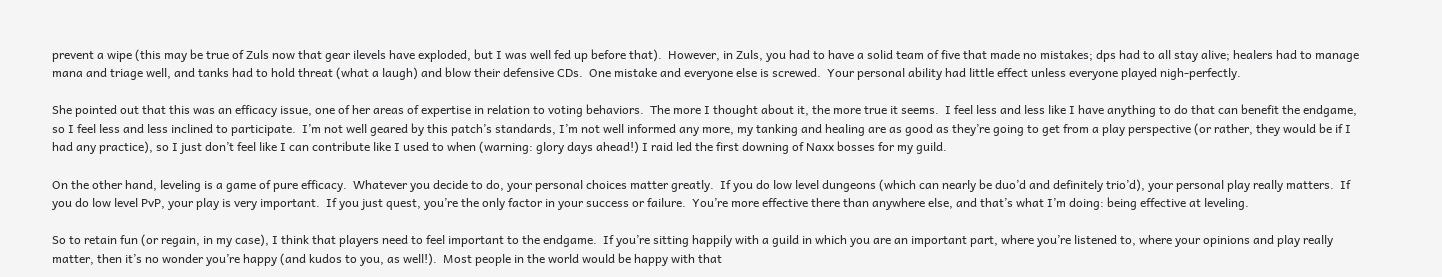prevent a wipe (this may be true of Zuls now that gear ilevels have exploded, but I was well fed up before that).  However, in Zuls, you had to have a solid team of five that made no mistakes; dps had to all stay alive; healers had to manage mana and triage well, and tanks had to hold threat (what a laugh) and blow their defensive CDs.  One mistake and everyone else is screwed.  Your personal ability had little effect unless everyone played nigh-perfectly.

She pointed out that this was an efficacy issue, one of her areas of expertise in relation to voting behaviors.  The more I thought about it, the more true it seems.  I feel less and less like I have anything to do that can benefit the endgame, so I feel less and less inclined to participate.  I’m not well geared by this patch’s standards, I’m not well informed any more, my tanking and healing are as good as they’re going to get from a play perspective (or rather, they would be if I had any practice), so I just don’t feel like I can contribute like I used to when (warning: glory days ahead!) I raid led the first downing of Naxx bosses for my guild.

On the other hand, leveling is a game of pure efficacy.  Whatever you decide to do, your personal choices matter greatly.  If you do low level dungeons (which can nearly be duo’d and definitely trio’d), your personal play really matters.  If you do low level PvP, your play is very important.  If you just quest, you’re the only factor in your success or failure.  You’re more effective there than anywhere else, and that’s what I’m doing: being effective at leveling.

So to retain fun (or regain, in my case), I think that players need to feel important to the endgame.  If you’re sitting happily with a guild in which you are an important part, where you’re listened to, where your opinions and play really matter, then it’s no wonder you’re happy (and kudos to you, as well!).  Most people in the world would be happy with that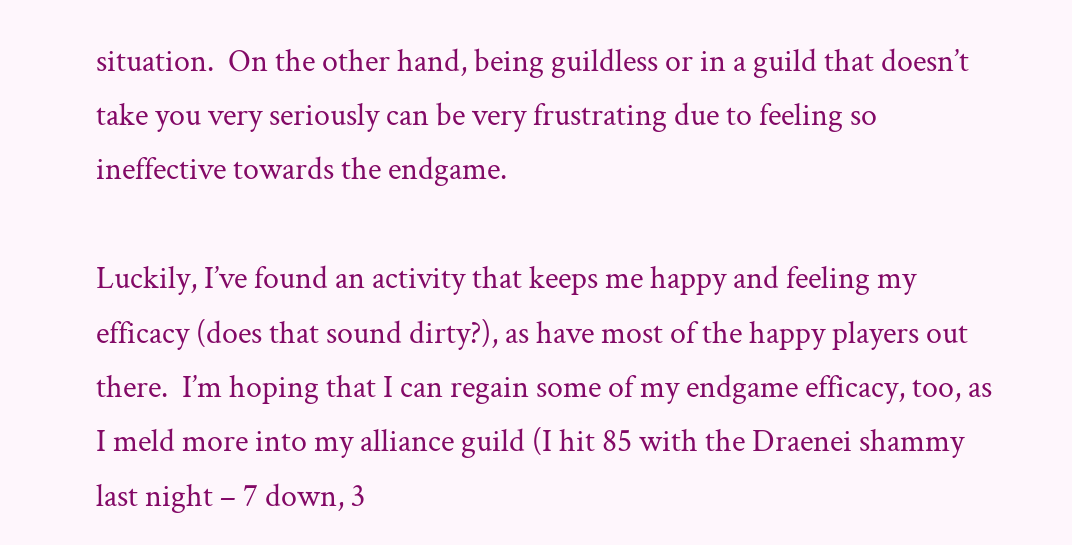situation.  On the other hand, being guildless or in a guild that doesn’t take you very seriously can be very frustrating due to feeling so ineffective towards the endgame.

Luckily, I’ve found an activity that keeps me happy and feeling my efficacy (does that sound dirty?), as have most of the happy players out there.  I’m hoping that I can regain some of my endgame efficacy, too, as I meld more into my alliance guild (I hit 85 with the Draenei shammy last night – 7 down, 3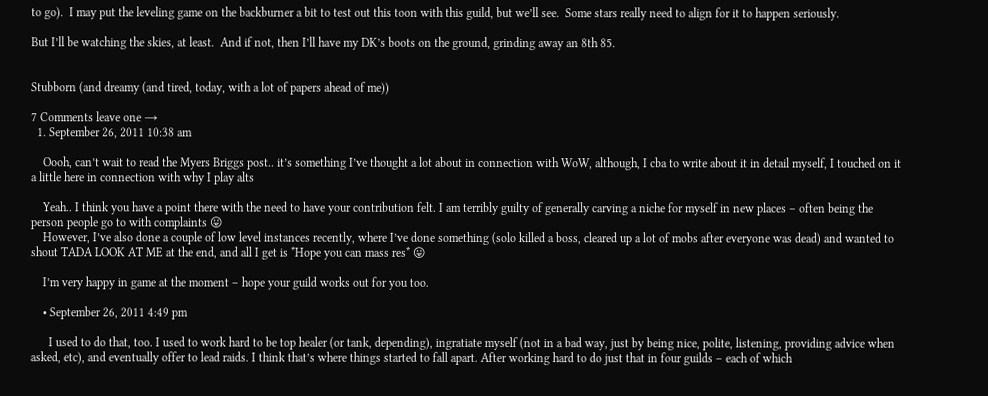to go).  I may put the leveling game on the backburner a bit to test out this toon with this guild, but we’ll see.  Some stars really need to align for it to happen seriously.

But I’ll be watching the skies, at least.  And if not, then I’ll have my DK’s boots on the ground, grinding away an 8th 85.


Stubborn (and dreamy (and tired, today, with a lot of papers ahead of me))

7 Comments leave one →
  1. September 26, 2011 10:38 am

    Oooh, can’t wait to read the Myers Briggs post.. it’s something I’ve thought a lot about in connection with WoW, although, I cba to write about it in detail myself, I touched on it a little here in connection with why I play alts

    Yeah.. I think you have a point there with the need to have your contribution felt. I am terribly guilty of generally carving a niche for myself in new places – often being the person people go to with complaints 😛
    However, I’ve also done a couple of low level instances recently, where I’ve done something (solo killed a boss, cleared up a lot of mobs after everyone was dead) and wanted to shout TADA LOOK AT ME at the end, and all I get is *Hope you can mass res* 😛

    I’m very happy in game at the moment – hope your guild works out for you too.

    • September 26, 2011 4:49 pm

      I used to do that, too. I used to work hard to be top healer (or tank, depending), ingratiate myself (not in a bad way, just by being nice, polite, listening, providing advice when asked, etc), and eventually offer to lead raids. I think that’s where things started to fall apart. After working hard to do just that in four guilds – each of which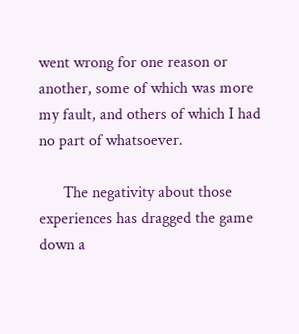went wrong for one reason or another, some of which was more my fault, and others of which I had no part of whatsoever.

      The negativity about those experiences has dragged the game down a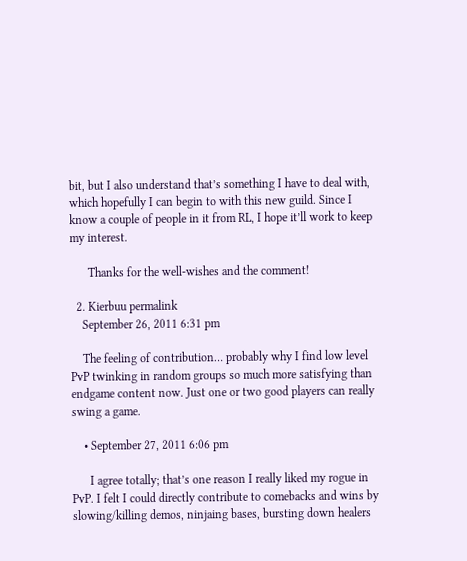bit, but I also understand that’s something I have to deal with, which hopefully I can begin to with this new guild. Since I know a couple of people in it from RL, I hope it’ll work to keep my interest.

      Thanks for the well-wishes and the comment!

  2. Kierbuu permalink
    September 26, 2011 6:31 pm

    The feeling of contribution… probably why I find low level PvP twinking in random groups so much more satisfying than endgame content now. Just one or two good players can really swing a game.

    • September 27, 2011 6:06 pm

      I agree totally; that’s one reason I really liked my rogue in PvP. I felt I could directly contribute to comebacks and wins by slowing/killing demos, ninjaing bases, bursting down healers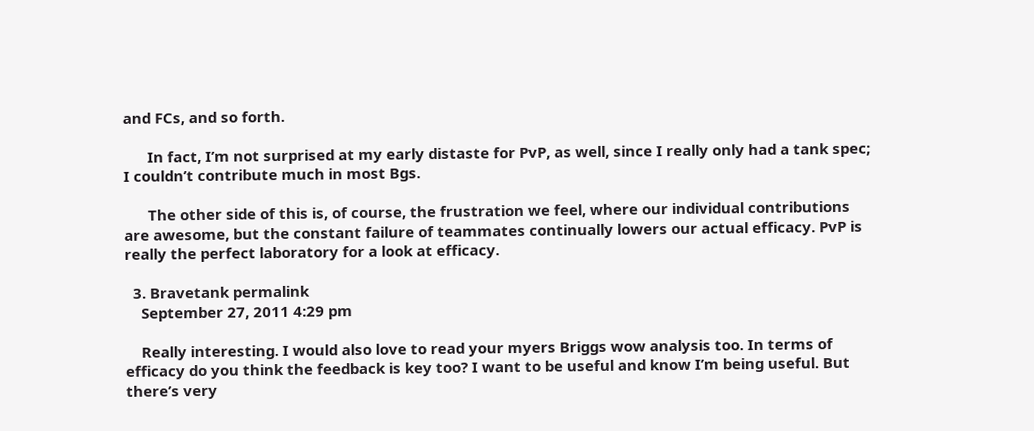and FCs, and so forth.

      In fact, I’m not surprised at my early distaste for PvP, as well, since I really only had a tank spec; I couldn’t contribute much in most Bgs.

      The other side of this is, of course, the frustration we feel, where our individual contributions are awesome, but the constant failure of teammates continually lowers our actual efficacy. PvP is really the perfect laboratory for a look at efficacy.

  3. Bravetank permalink
    September 27, 2011 4:29 pm

    Really interesting. I would also love to read your myers Briggs wow analysis too. In terms of efficacy do you think the feedback is key too? I want to be useful and know I’m being useful. But there’s very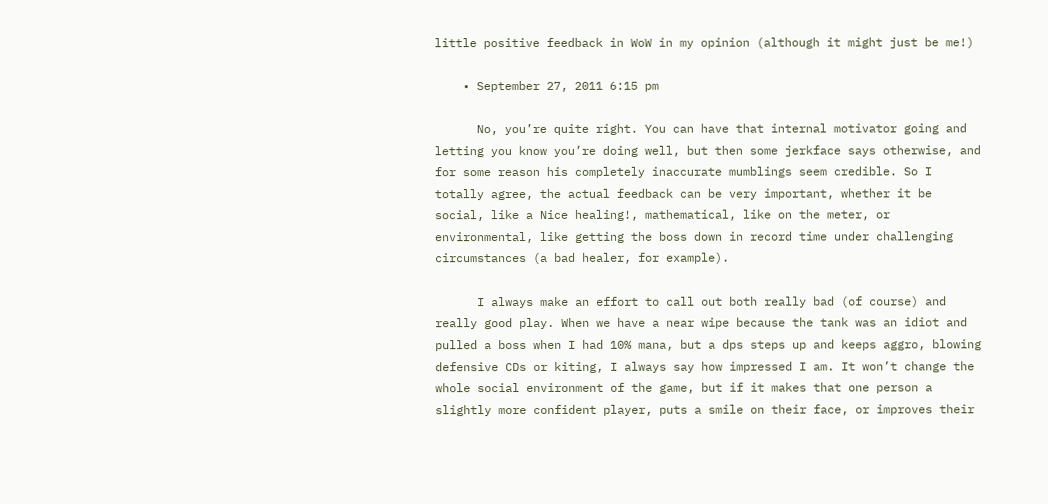little positive feedback in WoW in my opinion (although it might just be me!)

    • September 27, 2011 6:15 pm

      No, you’re quite right. You can have that internal motivator going and letting you know you’re doing well, but then some jerkface says otherwise, and for some reason his completely inaccurate mumblings seem credible. So I totally agree, the actual feedback can be very important, whether it be social, like a Nice healing!, mathematical, like on the meter, or environmental, like getting the boss down in record time under challenging circumstances (a bad healer, for example).

      I always make an effort to call out both really bad (of course) and really good play. When we have a near wipe because the tank was an idiot and pulled a boss when I had 10% mana, but a dps steps up and keeps aggro, blowing defensive CDs or kiting, I always say how impressed I am. It won’t change the whole social environment of the game, but if it makes that one person a slightly more confident player, puts a smile on their face, or improves their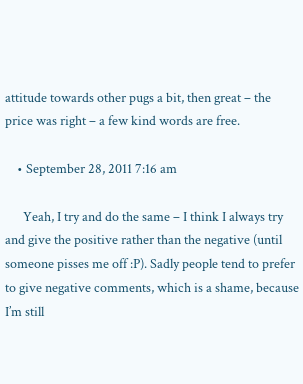attitude towards other pugs a bit, then great – the price was right – a few kind words are free.

    • September 28, 2011 7:16 am

      Yeah, I try and do the same – I think I always try and give the positive rather than the negative (until someone pisses me off :P). Sadly people tend to prefer to give negative comments, which is a shame, because I’m still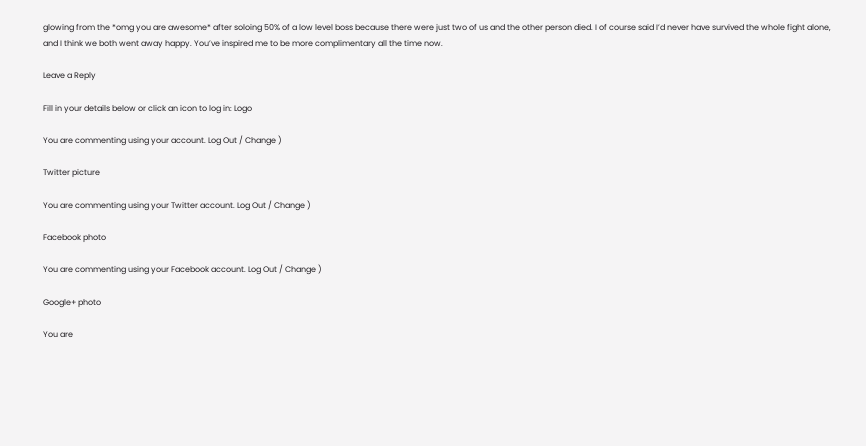glowing from the *omg you are awesome* after soloing 50% of a low level boss because there were just two of us and the other person died. I of course said I’d never have survived the whole fight alone, and I think we both went away happy. You’ve inspired me to be more complimentary all the time now.

Leave a Reply

Fill in your details below or click an icon to log in: Logo

You are commenting using your account. Log Out / Change )

Twitter picture

You are commenting using your Twitter account. Log Out / Change )

Facebook photo

You are commenting using your Facebook account. Log Out / Change )

Google+ photo

You are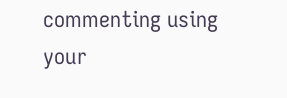commenting using your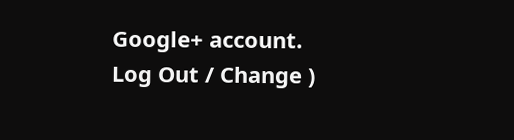Google+ account. Log Out / Change )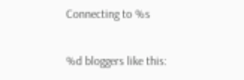Connecting to %s

%d bloggers like this: